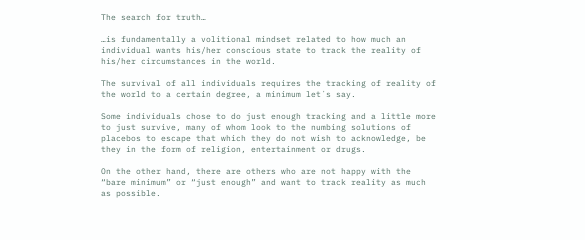The search for truth…

…is fundamentally a volitional mindset related to how much an individual wants his/her conscious state to track the reality of his/her circumstances in the world.

The survival of all individuals requires the tracking of reality of the world to a certain degree, a minimum let´s say.

Some individuals chose to do just enough tracking and a little more to just survive, many of whom look to the numbing solutions of placebos to escape that which they do not wish to acknowledge, be they in the form of religion, entertainment or drugs.

On the other hand, there are others who are not happy with the “bare minimum” or “just enough” and want to track reality as much as possible.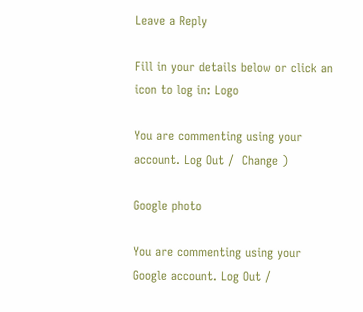Leave a Reply

Fill in your details below or click an icon to log in: Logo

You are commenting using your account. Log Out /  Change )

Google photo

You are commenting using your Google account. Log Out /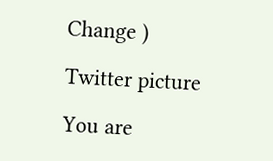Change )

Twitter picture

You are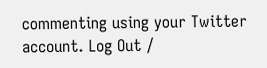commenting using your Twitter account. Log Out /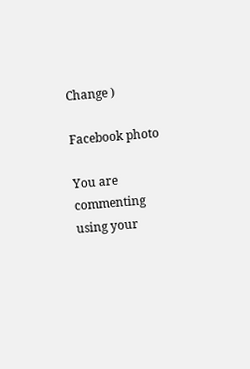Change )

Facebook photo

You are commenting using your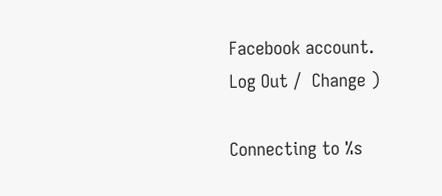Facebook account. Log Out /  Change )

Connecting to %s